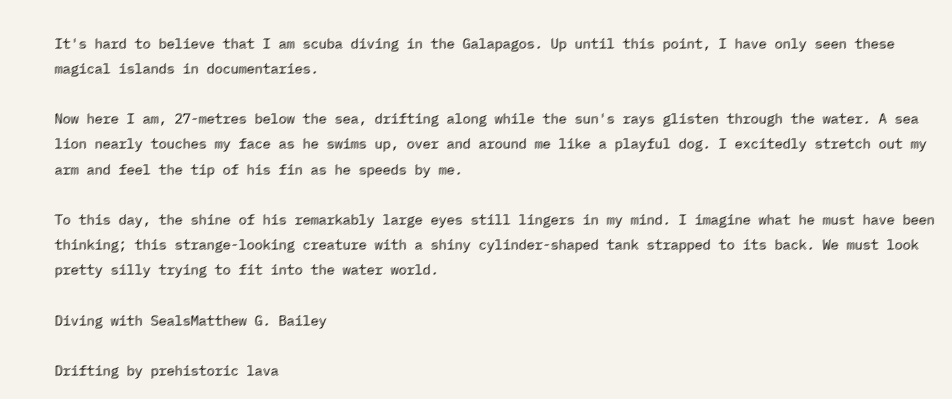It's hard to believe that I am scuba diving in the Galapagos. Up until this point, I have only seen these magical islands in documentaries.

Now here I am, 27-metres below the sea, drifting along while the sun's rays glisten through the water. A sea lion nearly touches my face as he swims up, over and around me like a playful dog. I excitedly stretch out my arm and feel the tip of his fin as he speeds by me.

To this day, the shine of his remarkably large eyes still lingers in my mind. I imagine what he must have been thinking; this strange-looking creature with a shiny cylinder-shaped tank strapped to its back. We must look pretty silly trying to fit into the water world.

Diving with SealsMatthew G. Bailey

Drifting by prehistoric lava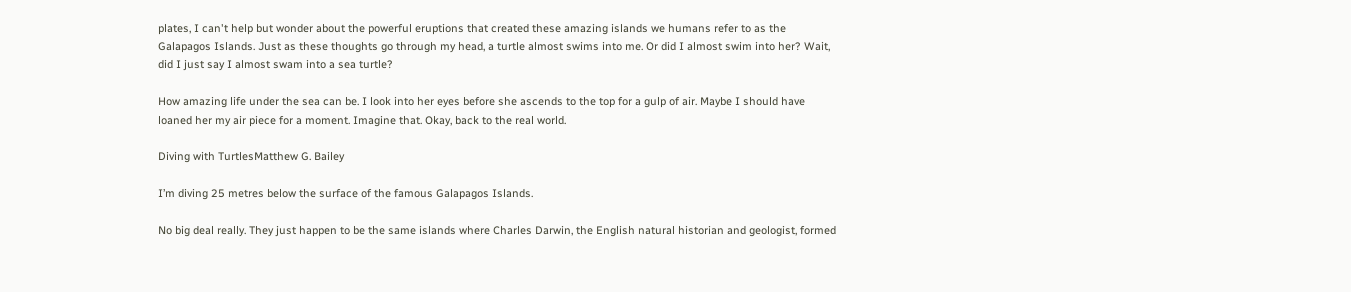plates, I can't help but wonder about the powerful eruptions that created these amazing islands we humans refer to as the Galapagos Islands. Just as these thoughts go through my head, a turtle almost swims into me. Or did I almost swim into her? Wait, did I just say I almost swam into a sea turtle?

How amazing life under the sea can be. I look into her eyes before she ascends to the top for a gulp of air. Maybe I should have loaned her my air piece for a moment. Imagine that. Okay, back to the real world.

Diving with TurtlesMatthew G. Bailey

I’m diving 25 metres below the surface of the famous Galapagos Islands.

No big deal really. They just happen to be the same islands where Charles Darwin, the English natural historian and geologist, formed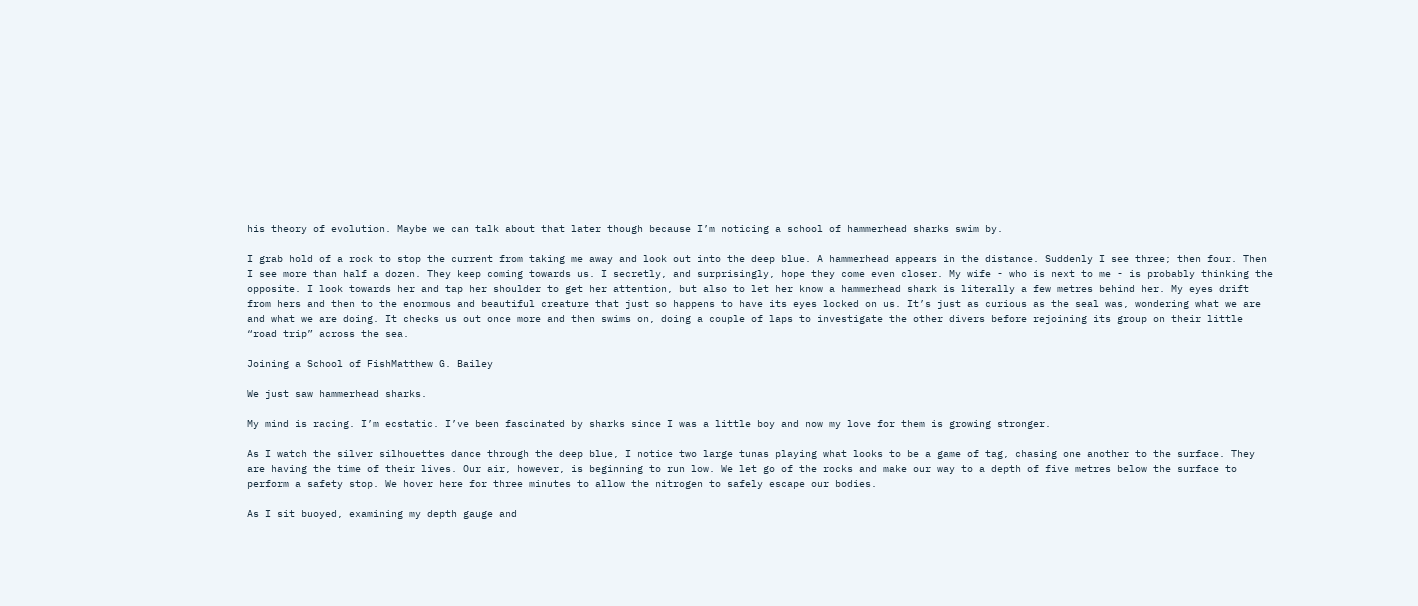his theory of evolution. Maybe we can talk about that later though because I’m noticing a school of hammerhead sharks swim by.

I grab hold of a rock to stop the current from taking me away and look out into the deep blue. A hammerhead appears in the distance. Suddenly I see three; then four. Then I see more than half a dozen. They keep coming towards us. I secretly, and surprisingly, hope they come even closer. My wife - who is next to me - is probably thinking the opposite. I look towards her and tap her shoulder to get her attention, but also to let her know a hammerhead shark is literally a few metres behind her. My eyes drift from hers and then to the enormous and beautiful creature that just so happens to have its eyes locked on us. It’s just as curious as the seal was, wondering what we are and what we are doing. It checks us out once more and then swims on, doing a couple of laps to investigate the other divers before rejoining its group on their little “road trip” across the sea.

Joining a School of FishMatthew G. Bailey

We just saw hammerhead sharks.

My mind is racing. I’m ecstatic. I’ve been fascinated by sharks since I was a little boy and now my love for them is growing stronger.

As I watch the silver silhouettes dance through the deep blue, I notice two large tunas playing what looks to be a game of tag, chasing one another to the surface. They are having the time of their lives. Our air, however, is beginning to run low. We let go of the rocks and make our way to a depth of five metres below the surface to perform a safety stop. We hover here for three minutes to allow the nitrogen to safely escape our bodies.

As I sit buoyed, examining my depth gauge and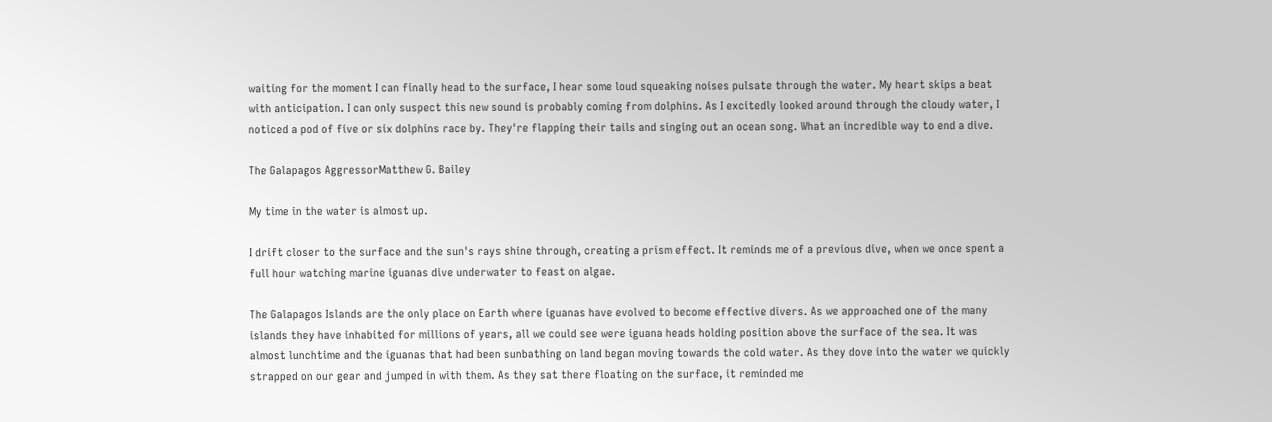waiting for the moment I can finally head to the surface, I hear some loud squeaking noises pulsate through the water. My heart skips a beat with anticipation. I can only suspect this new sound is probably coming from dolphins. As I excitedly looked around through the cloudy water, I noticed a pod of five or six dolphins race by. They're flapping their tails and singing out an ocean song. What an incredible way to end a dive.

The Galapagos AggressorMatthew G. Bailey

My time in the water is almost up.

I drift closer to the surface and the sun's rays shine through, creating a prism effect. It reminds me of a previous dive, when we once spent a full hour watching marine iguanas dive underwater to feast on algae.

The Galapagos Islands are the only place on Earth where iguanas have evolved to become effective divers. As we approached one of the many islands they have inhabited for millions of years, all we could see were iguana heads holding position above the surface of the sea. It was almost lunchtime and the iguanas that had been sunbathing on land began moving towards the cold water. As they dove into the water we quickly strapped on our gear and jumped in with them. As they sat there floating on the surface, it reminded me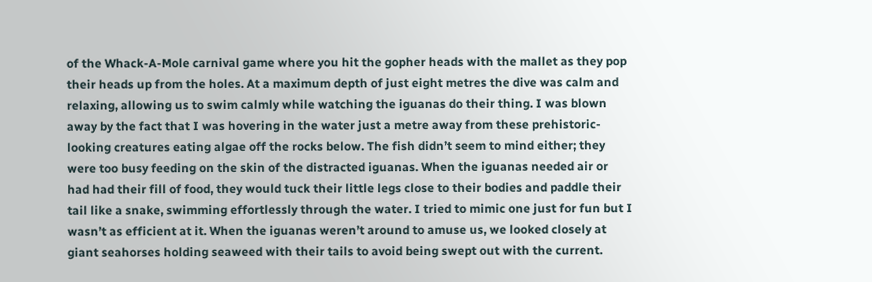of the Whack-A-Mole carnival game where you hit the gopher heads with the mallet as they pop their heads up from the holes. At a maximum depth of just eight metres the dive was calm and relaxing, allowing us to swim calmly while watching the iguanas do their thing. I was blown away by the fact that I was hovering in the water just a metre away from these prehistoric-looking creatures eating algae off the rocks below. The fish didn’t seem to mind either; they were too busy feeding on the skin of the distracted iguanas. When the iguanas needed air or had had their fill of food, they would tuck their little legs close to their bodies and paddle their tail like a snake, swimming effortlessly through the water. I tried to mimic one just for fun but I wasn’t as efficient at it. When the iguanas weren’t around to amuse us, we looked closely at giant seahorses holding seaweed with their tails to avoid being swept out with the current.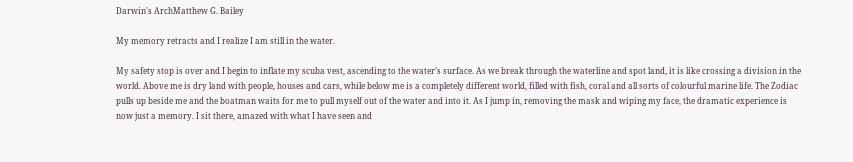Darwin's ArchMatthew G. Bailey

My memory retracts and I realize I am still in the water.

My safety stop is over and I begin to inflate my scuba vest, ascending to the water’s surface. As we break through the waterline and spot land, it is like crossing a division in the world. Above me is dry land with people, houses and cars, while below me is a completely different world, filled with fish, coral and all sorts of colourful marine life. The Zodiac pulls up beside me and the boatman waits for me to pull myself out of the water and into it. As I jump in, removing the mask and wiping my face, the dramatic experience is now just a memory. I sit there, amazed with what I have seen and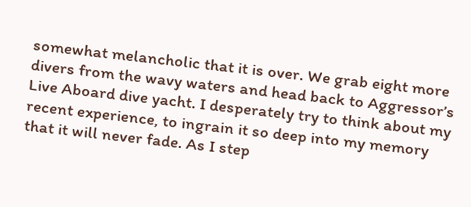somewhat melancholic that it is over. We grab eight more divers from the wavy waters and head back to Aggressor’s Live Aboard dive yacht. I desperately try to think about my recent experience, to ingrain it so deep into my memory that it will never fade. As I step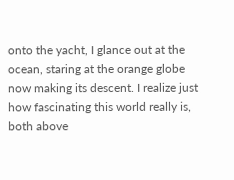onto the yacht, I glance out at the ocean, staring at the orange globe now making its descent. I realize just how fascinating this world really is, both above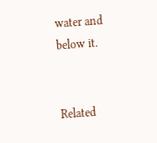water and below it.


Related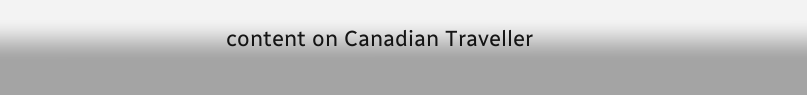content on Canadian Traveller